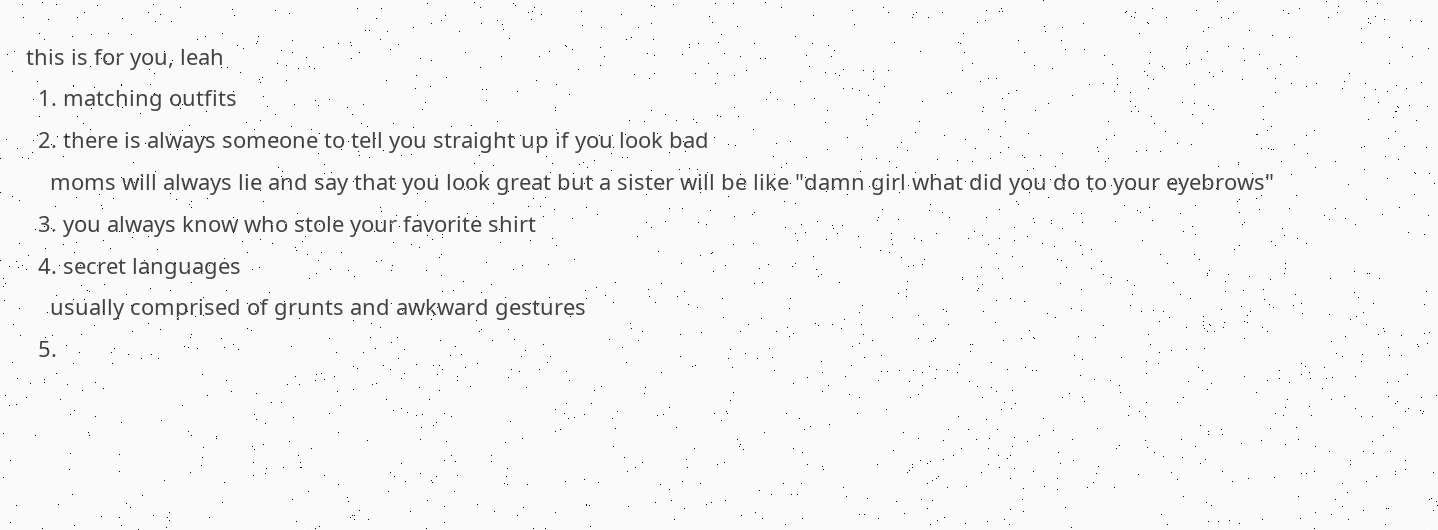this is for you, leah
  1. matching outfits
  2. there is always someone to tell you straight up if you look bad
    moms will always lie and say that you look great but a sister will be like "damn girl what did you do to your eyebrows"
  3. you always know who stole your favorite shirt
  4. secret languages
    usually comprised of grunts and awkward gestures
  5.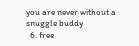you are never without a snuggle buddy
  6. free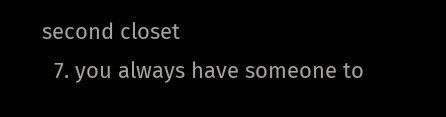second closet
  7. you always have someone to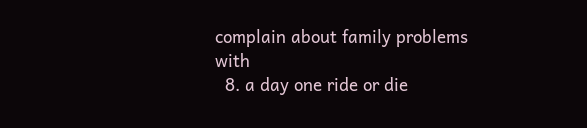complain about family problems with
  8. a day one ride or die